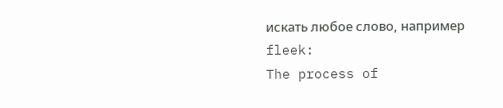искать любое слово, например fleek:
The process of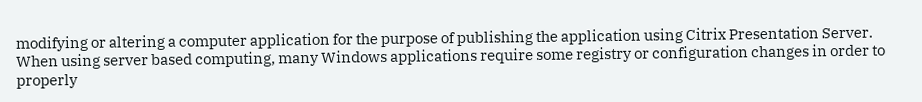modifying or altering a computer application for the purpose of publishing the application using Citrix Presentation Server. When using server based computing, many Windows applications require some registry or configuration changes in order to properly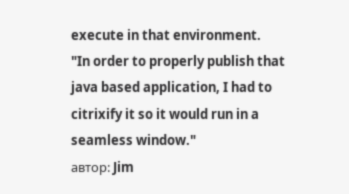execute in that environment.
"In order to properly publish that java based application, I had to citrixify it so it would run in a seamless window."
автор: Jim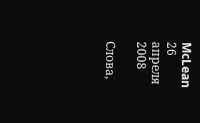McLean 26 апреля 2008

Слова,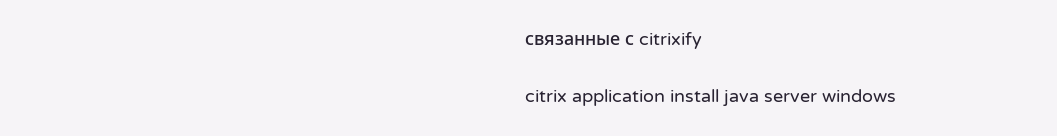связанные с citrixify

citrix application install java server windows